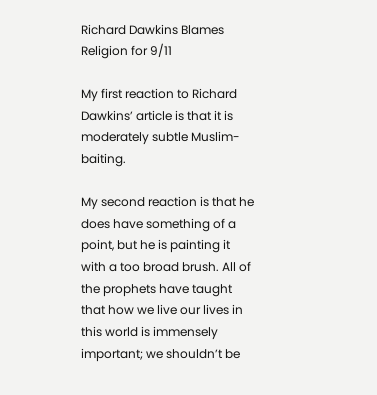Richard Dawkins Blames Religion for 9/11

My first reaction to Richard Dawkins’ article is that it is moderately subtle Muslim-baiting.

My second reaction is that he does have something of a point, but he is painting it with a too broad brush. All of the prophets have taught that how we live our lives in this world is immensely important; we shouldn’t be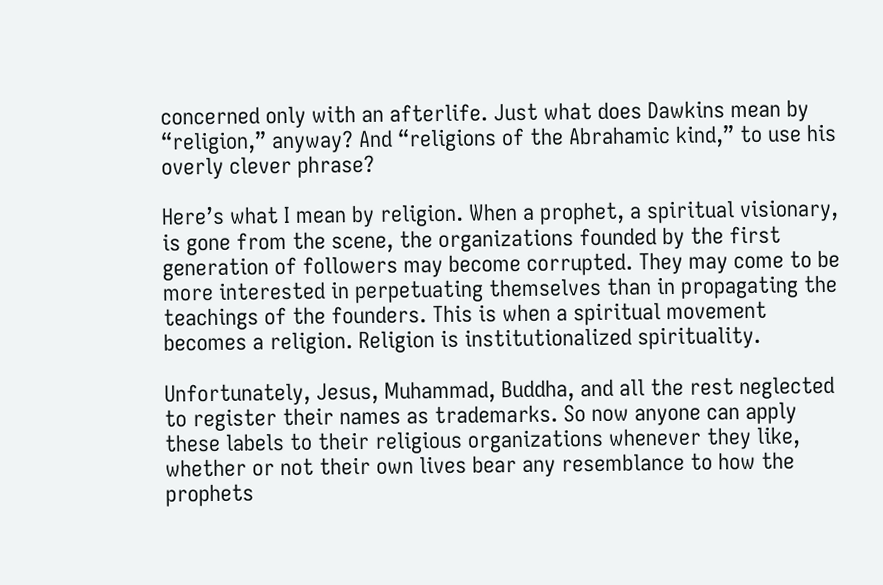concerned only with an afterlife. Just what does Dawkins mean by “religion,” anyway? And “religions of the Abrahamic kind,” to use his overly clever phrase?

Here’s what I mean by religion. When a prophet, a spiritual visionary, is gone from the scene, the organizations founded by the first generation of followers may become corrupted. They may come to be more interested in perpetuating themselves than in propagating the teachings of the founders. This is when a spiritual movement becomes a religion. Religion is institutionalized spirituality.

Unfortunately, Jesus, Muhammad, Buddha, and all the rest neglected to register their names as trademarks. So now anyone can apply these labels to their religious organizations whenever they like, whether or not their own lives bear any resemblance to how the prophets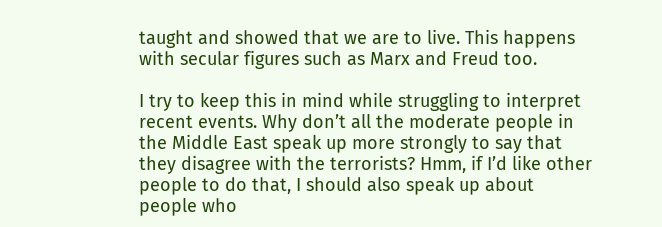taught and showed that we are to live. This happens with secular figures such as Marx and Freud too.

I try to keep this in mind while struggling to interpret recent events. Why don’t all the moderate people in the Middle East speak up more strongly to say that they disagree with the terrorists? Hmm, if I’d like other people to do that, I should also speak up about people who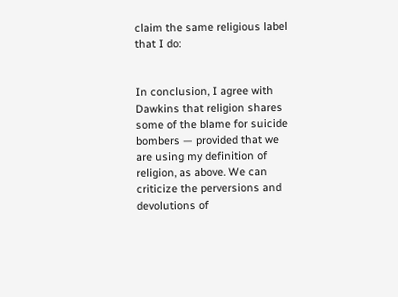claim the same religious label that I do:


In conclusion, I agree with Dawkins that religion shares some of the blame for suicide bombers — provided that we are using my definition of religion, as above. We can criticize the perversions and devolutions of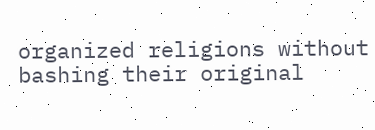organized religions without bashing their original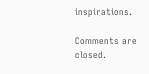inspirations.

Comments are closed.